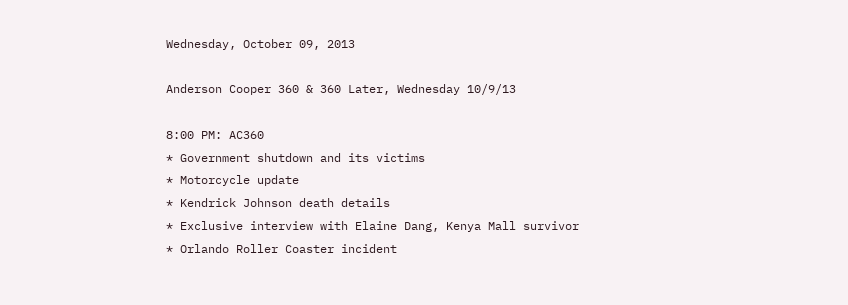Wednesday, October 09, 2013

Anderson Cooper 360 & 360 Later, Wednesday 10/9/13

8:00 PM: AC360
* Government shutdown and its victims
* Motorcycle update
* Kendrick Johnson death details
* Exclusive interview with Elaine Dang, Kenya Mall survivor
* Orlando Roller Coaster incident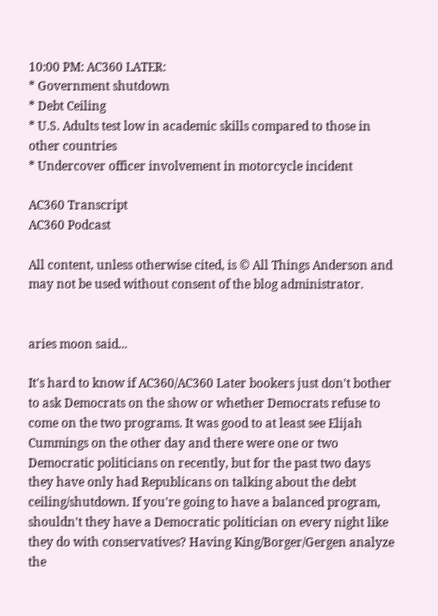10:00 PM: AC360 LATER:
* Government shutdown
* Debt Ceiling
* U.S. Adults test low in academic skills compared to those in other countries
* Undercover officer involvement in motorcycle incident

AC360 Transcript
AC360 Podcast

All content, unless otherwise cited, is © All Things Anderson and may not be used without consent of the blog administrator.


aries moon said...

It's hard to know if AC360/AC360 Later bookers just don't bother to ask Democrats on the show or whether Democrats refuse to come on the two programs. It was good to at least see Elijah Cummings on the other day and there were one or two Democratic politicians on recently, but for the past two days they have only had Republicans on talking about the debt ceiling/shutdown. If you're going to have a balanced program, shouldn't they have a Democratic politician on every night like they do with conservatives? Having King/Borger/Gergen analyze the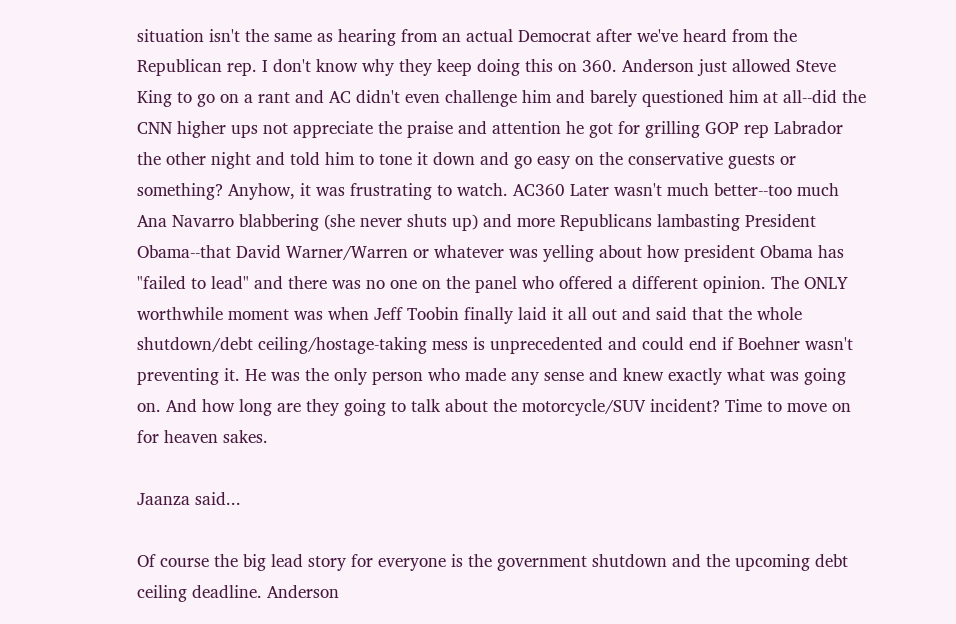situation isn't the same as hearing from an actual Democrat after we've heard from the Republican rep. I don't know why they keep doing this on 360. Anderson just allowed Steve King to go on a rant and AC didn't even challenge him and barely questioned him at all--did the CNN higher ups not appreciate the praise and attention he got for grilling GOP rep Labrador the other night and told him to tone it down and go easy on the conservative guests or something? Anyhow, it was frustrating to watch. AC360 Later wasn't much better--too much Ana Navarro blabbering (she never shuts up) and more Republicans lambasting President Obama--that David Warner/Warren or whatever was yelling about how president Obama has "failed to lead" and there was no one on the panel who offered a different opinion. The ONLY worthwhile moment was when Jeff Toobin finally laid it all out and said that the whole shutdown/debt ceiling/hostage-taking mess is unprecedented and could end if Boehner wasn't preventing it. He was the only person who made any sense and knew exactly what was going on. And how long are they going to talk about the motorcycle/SUV incident? Time to move on for heaven sakes.

Jaanza said...

Of course the big lead story for everyone is the government shutdown and the upcoming debt ceiling deadline. Anderson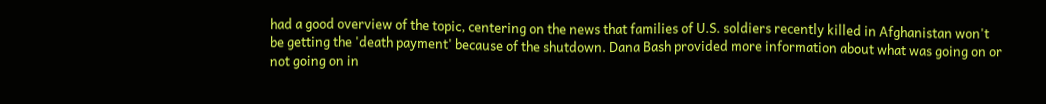had a good overview of the topic, centering on the news that families of U.S. soldiers recently killed in Afghanistan won't be getting the 'death payment' because of the shutdown. Dana Bash provided more information about what was going on or not going on in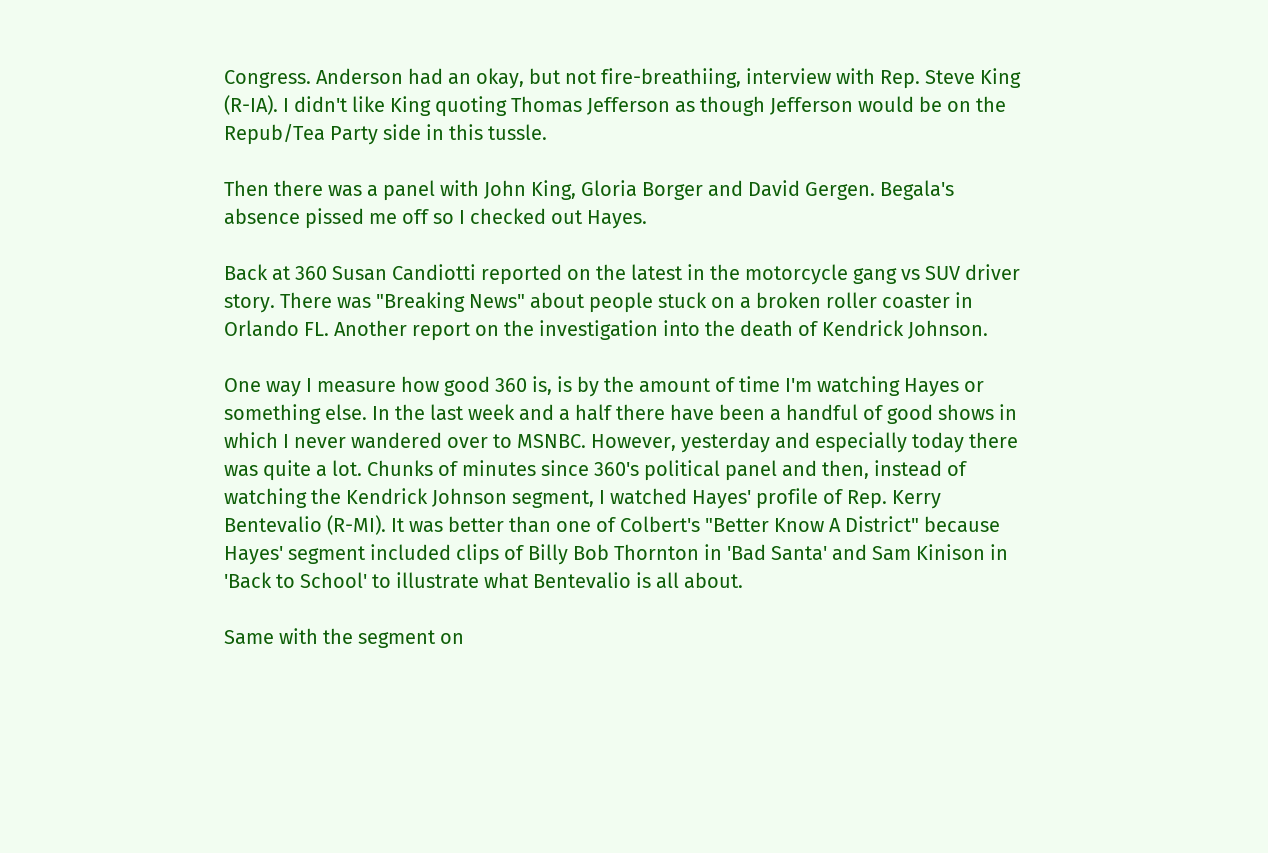Congress. Anderson had an okay, but not fire-breathiing, interview with Rep. Steve King (R-IA). I didn't like King quoting Thomas Jefferson as though Jefferson would be on the Repub/Tea Party side in this tussle.

Then there was a panel with John King, Gloria Borger and David Gergen. Begala's absence pissed me off so I checked out Hayes.

Back at 360 Susan Candiotti reported on the latest in the motorcycle gang vs SUV driver story. There was "Breaking News" about people stuck on a broken roller coaster in Orlando FL. Another report on the investigation into the death of Kendrick Johnson.

One way I measure how good 360 is, is by the amount of time I'm watching Hayes or something else. In the last week and a half there have been a handful of good shows in which I never wandered over to MSNBC. However, yesterday and especially today there was quite a lot. Chunks of minutes since 360's political panel and then, instead of watching the Kendrick Johnson segment, I watched Hayes' profile of Rep. Kerry Bentevalio (R-MI). It was better than one of Colbert's "Better Know A District" because Hayes' segment included clips of Billy Bob Thornton in 'Bad Santa' and Sam Kinison in 'Back to School' to illustrate what Bentevalio is all about.

Same with the segment on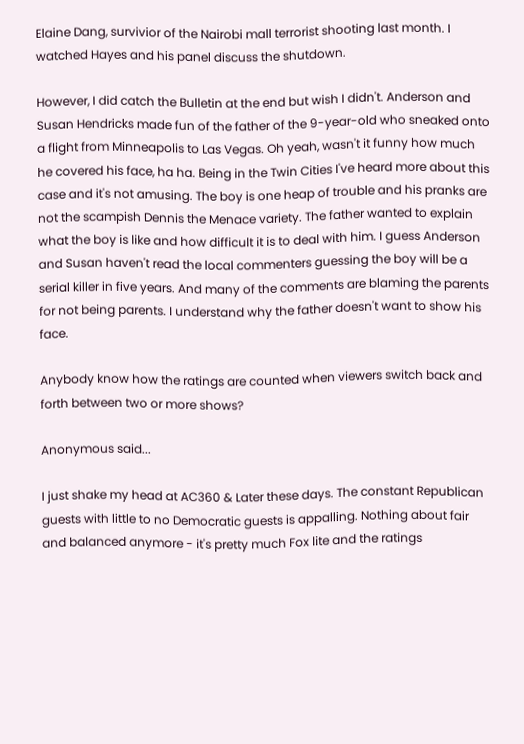Elaine Dang, survivior of the Nairobi mall terrorist shooting last month. I watched Hayes and his panel discuss the shutdown.

However, I did catch the Bulletin at the end but wish I didn't. Anderson and Susan Hendricks made fun of the father of the 9-year-old who sneaked onto a flight from Minneapolis to Las Vegas. Oh yeah, wasn't it funny how much he covered his face, ha ha. Being in the Twin Cities I've heard more about this case and it's not amusing. The boy is one heap of trouble and his pranks are not the scampish Dennis the Menace variety. The father wanted to explain what the boy is like and how difficult it is to deal with him. I guess Anderson and Susan haven't read the local commenters guessing the boy will be a serial killer in five years. And many of the comments are blaming the parents for not being parents. I understand why the father doesn't want to show his face.

Anybody know how the ratings are counted when viewers switch back and forth between two or more shows?

Anonymous said...

I just shake my head at AC360 & Later these days. The constant Republican guests with little to no Democratic guests is appalling. Nothing about fair and balanced anymore - it's pretty much Fox lite and the ratings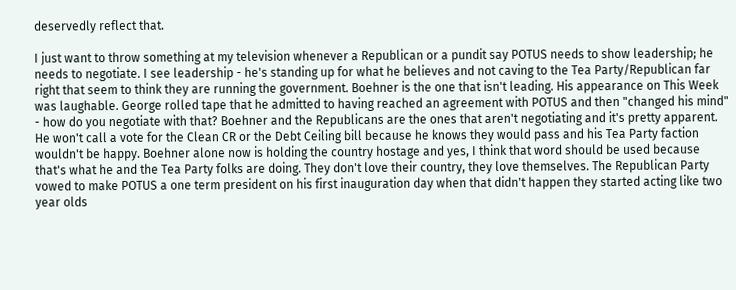deservedly reflect that.

I just want to throw something at my television whenever a Republican or a pundit say POTUS needs to show leadership; he needs to negotiate. I see leadership - he's standing up for what he believes and not caving to the Tea Party/Republican far right that seem to think they are running the government. Boehner is the one that isn't leading. His appearance on This Week was laughable. George rolled tape that he admitted to having reached an agreement with POTUS and then "changed his mind" - how do you negotiate with that? Boehner and the Republicans are the ones that aren't negotiating and it's pretty apparent. He won't call a vote for the Clean CR or the Debt Ceiling bill because he knows they would pass and his Tea Party faction wouldn't be happy. Boehner alone now is holding the country hostage and yes, I think that word should be used because that's what he and the Tea Party folks are doing. They don't love their country, they love themselves. The Republican Party vowed to make POTUS a one term president on his first inauguration day when that didn't happen they started acting like two year olds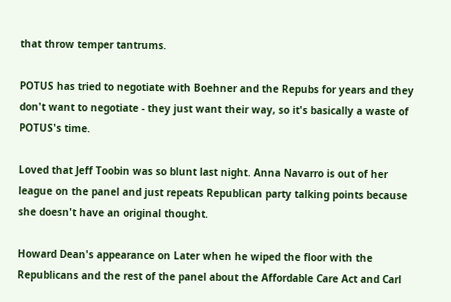that throw temper tantrums.

POTUS has tried to negotiate with Boehner and the Repubs for years and they don't want to negotiate - they just want their way, so it's basically a waste of POTUS's time.

Loved that Jeff Toobin was so blunt last night. Anna Navarro is out of her league on the panel and just repeats Republican party talking points because she doesn't have an original thought.

Howard Dean's appearance on Later when he wiped the floor with the Republicans and the rest of the panel about the Affordable Care Act and Carl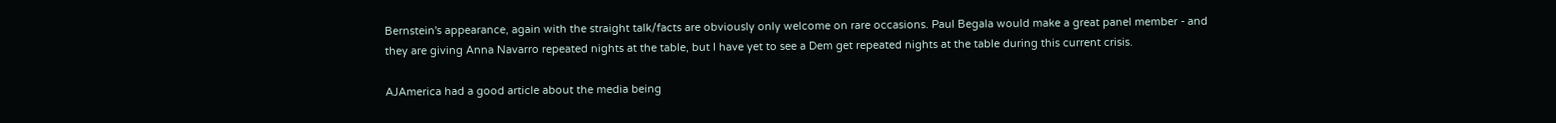Bernstein's appearance, again with the straight talk/facts are obviously only welcome on rare occasions. Paul Begala would make a great panel member - and they are giving Anna Navarro repeated nights at the table, but I have yet to see a Dem get repeated nights at the table during this current crisis.

AJAmerica had a good article about the media being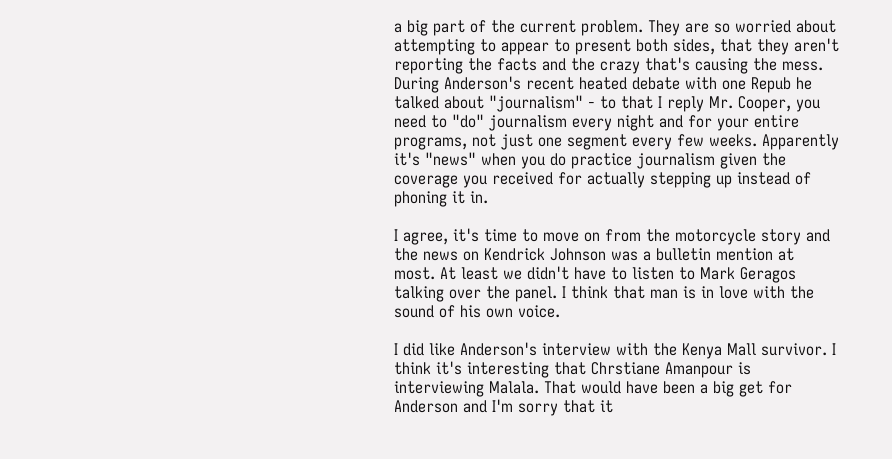a big part of the current problem. They are so worried about attempting to appear to present both sides, that they aren't reporting the facts and the crazy that's causing the mess. During Anderson's recent heated debate with one Repub he talked about "journalism" - to that I reply Mr. Cooper, you need to "do" journalism every night and for your entire programs, not just one segment every few weeks. Apparently it's "news" when you do practice journalism given the coverage you received for actually stepping up instead of phoning it in.

I agree, it's time to move on from the motorcycle story and the news on Kendrick Johnson was a bulletin mention at most. At least we didn't have to listen to Mark Geragos talking over the panel. I think that man is in love with the sound of his own voice.

I did like Anderson's interview with the Kenya Mall survivor. I think it's interesting that Chrstiane Amanpour is interviewing Malala. That would have been a big get for Anderson and I'm sorry that it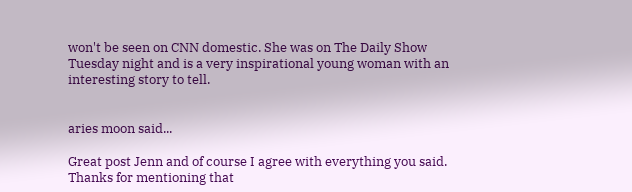won't be seen on CNN domestic. She was on The Daily Show Tuesday night and is a very inspirational young woman with an interesting story to tell.


aries moon said...

Great post Jenn and of course I agree with everything you said. Thanks for mentioning that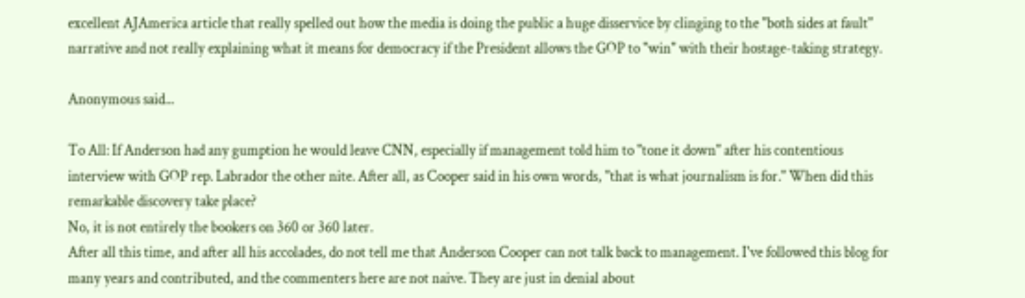excellent AJAmerica article that really spelled out how the media is doing the public a huge disservice by clinging to the "both sides at fault" narrative and not really explaining what it means for democracy if the President allows the GOP to "win" with their hostage-taking strategy.

Anonymous said...

To All: If Anderson had any gumption he would leave CNN, especially if management told him to "tone it down" after his contentious interview with GOP rep. Labrador the other nite. After all, as Cooper said in his own words, "that is what journalism is for." When did this remarkable discovery take place?
No, it is not entirely the bookers on 360 or 360 later.
After all this time, and after all his accolades, do not tell me that Anderson Cooper can not talk back to management. I've followed this blog for many years and contributed, and the commenters here are not naive. They are just in denial about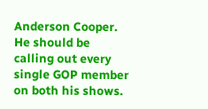Anderson Cooper. He should be calling out every single GOP member on both his shows.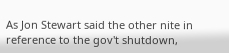As Jon Stewart said the other nite in reference to the gov't shutdown,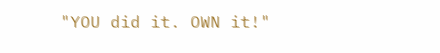"YOU did it. OWN it!"